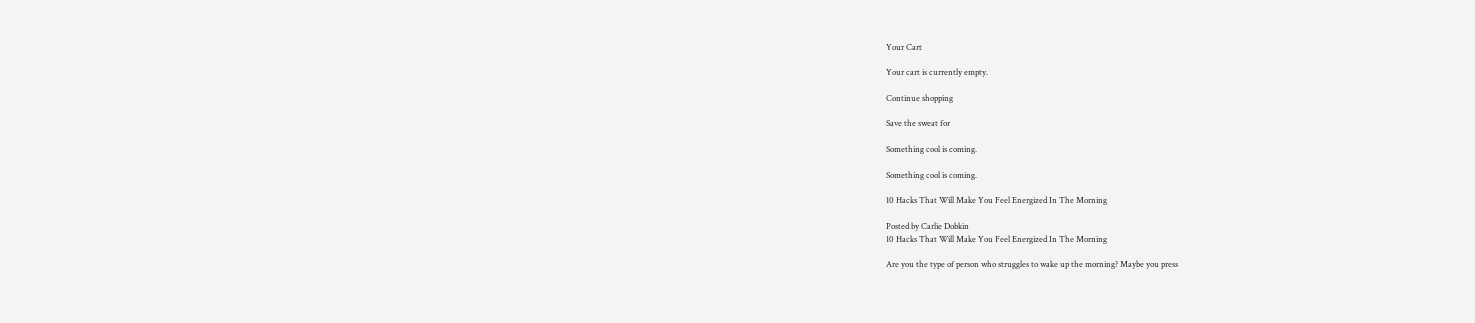Your Cart

Your cart is currently empty.

Continue shopping

Save the sweat for

Something cool is coming.

Something cool is coming.

10 Hacks That Will Make You Feel Energized In The Morning

Posted by Carlie Dobkin
10 Hacks That Will Make You Feel Energized In The Morning

Are you the type of person who struggles to wake up the morning? Maybe you press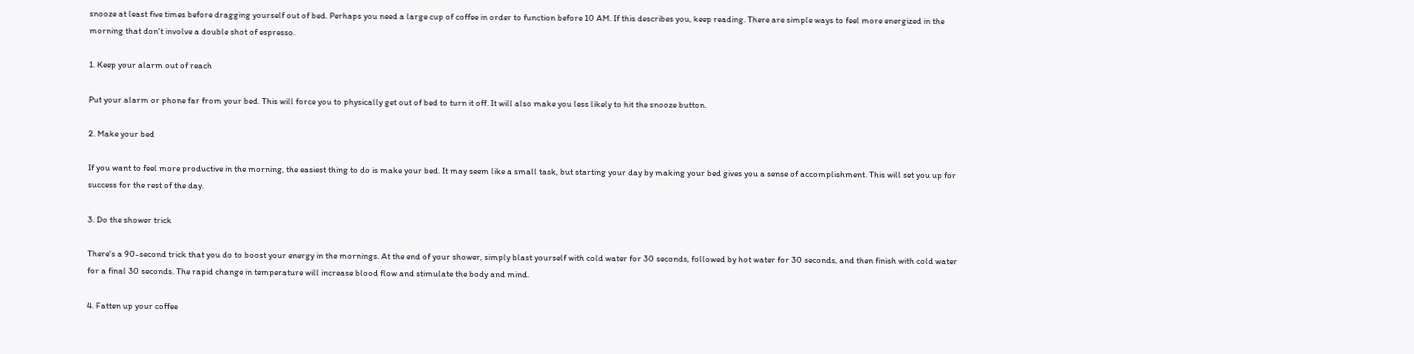snooze at least five times before dragging yourself out of bed. Perhaps you need a large cup of coffee in order to function before 10 AM. If this describes you, keep reading. There are simple ways to feel more energized in the morning that don't involve a double shot of espresso.

1. Keep your alarm out of reach

Put your alarm or phone far from your bed. This will force you to physically get out of bed to turn it off. It will also make you less likely to hit the snooze button.

2. Make your bed

If you want to feel more productive in the morning, the easiest thing to do is make your bed. It may seem like a small task, but starting your day by making your bed gives you a sense of accomplishment. This will set you up for success for the rest of the day.

3. Do the shower trick

There's a 90-second trick that you do to boost your energy in the mornings. At the end of your shower, simply blast yourself with cold water for 30 seconds, followed by hot water for 30 seconds, and then finish with cold water for a final 30 seconds. The rapid change in temperature will increase blood flow and stimulate the body and mind.

4. Fatten up your coffee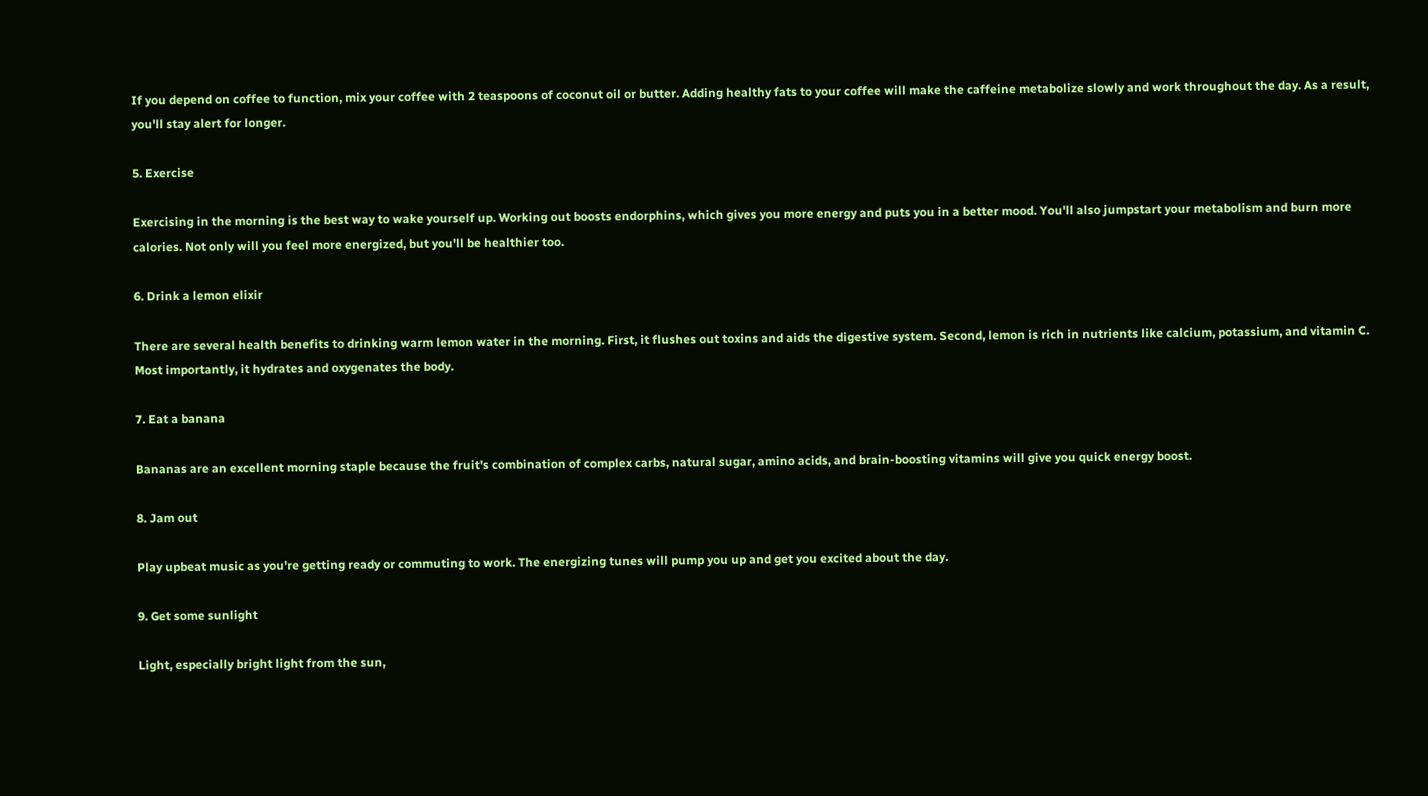If you depend on coffee to function, mix your coffee with 2 teaspoons of coconut oil or butter. Adding healthy fats to your coffee will make the caffeine metabolize slowly and work throughout the day. As a result, you'll stay alert for longer.

5. Exercise

Exercising in the morning is the best way to wake yourself up. Working out boosts endorphins, which gives you more energy and puts you in a better mood. You'll also jumpstart your metabolism and burn more calories. Not only will you feel more energized, but you'll be healthier too.

6. Drink a lemon elixir

There are several health benefits to drinking warm lemon water in the morning. First, it flushes out toxins and aids the digestive system. Second, lemon is rich in nutrients like calcium, potassium, and vitamin C. Most importantly, it hydrates and oxygenates the body.

7. Eat a banana

Bananas are an excellent morning staple because the fruit's combination of complex carbs, natural sugar, amino acids, and brain-boosting vitamins will give you quick energy boost.

8. Jam out

Play upbeat music as you're getting ready or commuting to work. The energizing tunes will pump you up and get you excited about the day.

9. Get some sunlight

Light, especially bright light from the sun,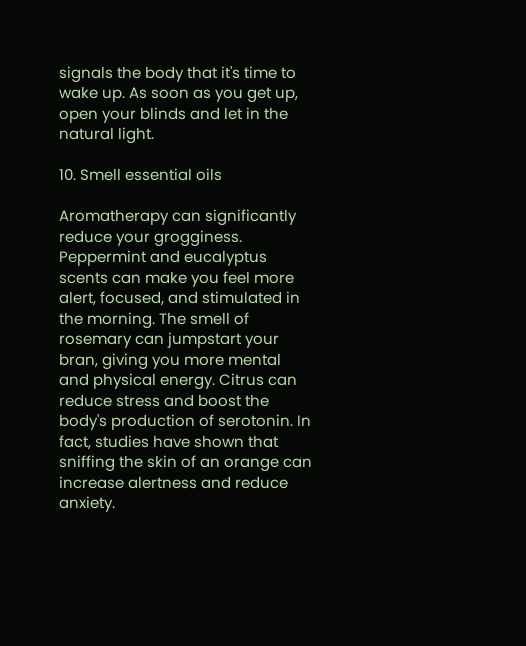signals the body that it's time to wake up. As soon as you get up, open your blinds and let in the natural light.

10. Smell essential oils

Aromatherapy can significantly reduce your grogginess. Peppermint and eucalyptus scents can make you feel more alert, focused, and stimulated in the morning. The smell of rosemary can jumpstart your bran, giving you more mental and physical energy. Citrus can reduce stress and boost the body's production of serotonin. In fact, studies have shown that sniffing the skin of an orange can increase alertness and reduce anxiety.